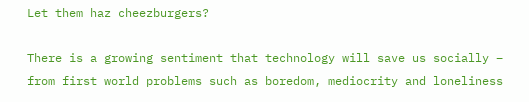Let them haz cheezburgers?

There is a growing sentiment that technology will save us socially – from first world problems such as boredom, mediocrity and loneliness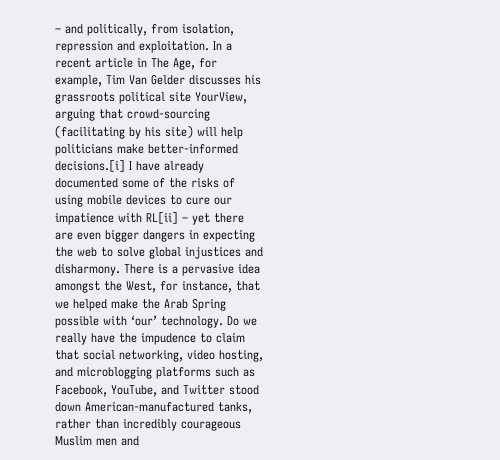– and politically, from isolation, repression and exploitation. In a recent article in The Age, for example, Tim Van Gelder discusses his grassroots political site YourView, arguing that crowd-sourcing (facilitating by his site) will help politicians make better-informed decisions.[i] I have already documented some of the risks of using mobile devices to cure our impatience with RL[ii] – yet there are even bigger dangers in expecting the web to solve global injustices and disharmony. There is a pervasive idea amongst the West, for instance, that we helped make the Arab Spring possible with ‘our’ technology. Do we really have the impudence to claim that social networking, video hosting, and microblogging platforms such as Facebook, YouTube, and Twitter stood down American-manufactured tanks, rather than incredibly courageous Muslim men and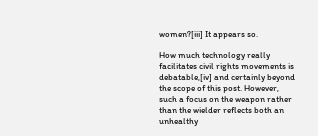women?[iii] It appears so.

How much technology really facilitates civil rights movements is debatable,[iv] and certainly beyond the scope of this post. However, such a focus on the weapon rather than the wielder reflects both an unhealthy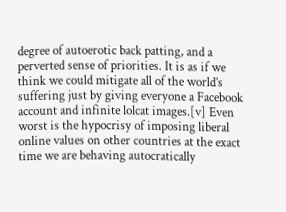degree of autoerotic back patting, and a perverted sense of priorities. It is as if we think we could mitigate all of the world’s suffering just by giving everyone a Facebook account and infinite lolcat images.[v] Even worst is the hypocrisy of imposing liberal online values on other countries at the exact time we are behaving autocratically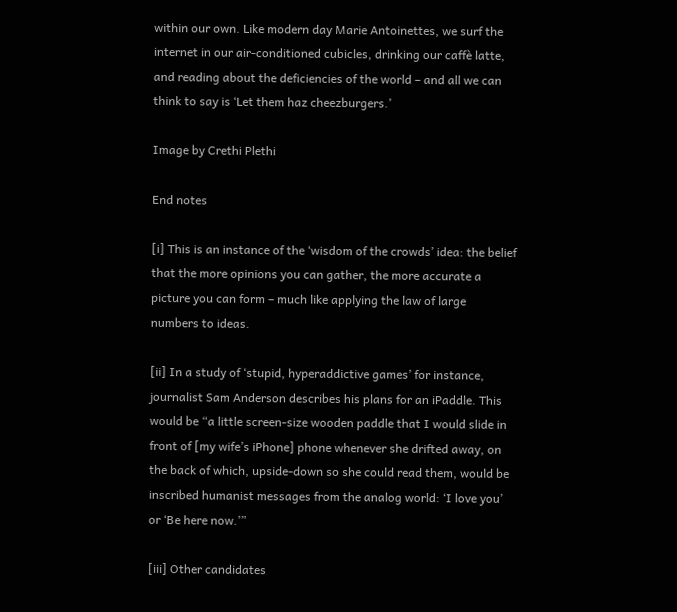within our own. Like modern day Marie Antoinettes, we surf the internet in our air-conditioned cubicles, drinking our caffè latte, and reading about the deficiencies of the world – and all we can think to say is ‘Let them haz cheezburgers.’

Image by Crethi Plethi

End notes

[i] This is an instance of the ‘wisdom of the crowds’ idea: the belief that the more opinions you can gather, the more accurate a picture you can form – much like applying the law of large numbers to ideas.

[ii] In a study of ‘stupid, hyperaddictive games’ for instance, journalist Sam Anderson describes his plans for an iPaddle. This would be “a little screen-size wooden paddle that I would slide in front of [my wife’s iPhone] phone whenever she drifted away, on the back of which, upside-down so she could read them, would be inscribed humanist messages from the analog world: ‘I love you’ or ‘Be here now.’”

[iii] Other candidates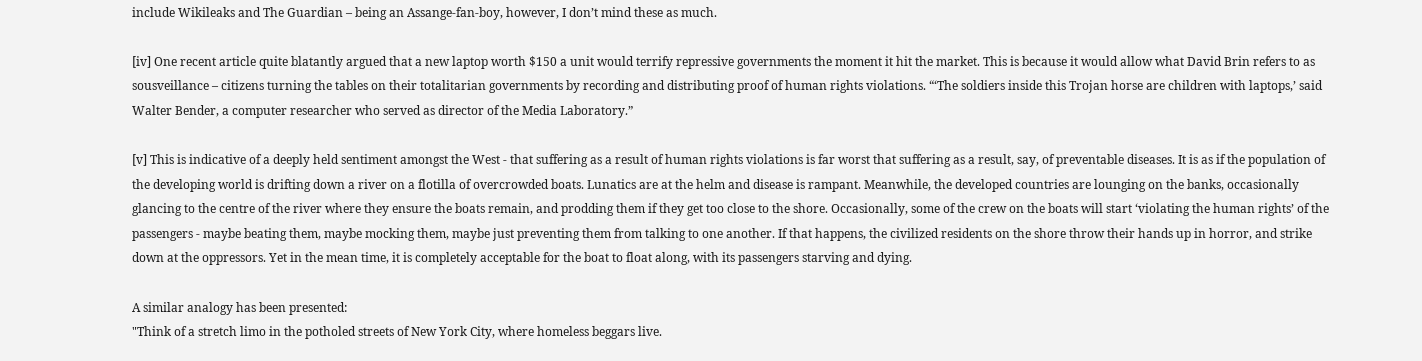include Wikileaks and The Guardian – being an Assange-fan-boy, however, I don’t mind these as much.

[iv] One recent article quite blatantly argued that a new laptop worth $150 a unit would terrify repressive governments the moment it hit the market. This is because it would allow what David Brin refers to as sousveillance – citizens turning the tables on their totalitarian governments by recording and distributing proof of human rights violations. “‘The soldiers inside this Trojan horse are children with laptops,’ said Walter Bender, a computer researcher who served as director of the Media Laboratory.”

[v] This is indicative of a deeply held sentiment amongst the West - that suffering as a result of human rights violations is far worst that suffering as a result, say, of preventable diseases. It is as if the population of the developing world is drifting down a river on a flotilla of overcrowded boats. Lunatics are at the helm and disease is rampant. Meanwhile, the developed countries are lounging on the banks, occasionally glancing to the centre of the river where they ensure the boats remain, and prodding them if they get too close to the shore. Occasionally, some of the crew on the boats will start ‘violating the human rights’ of the passengers - maybe beating them, maybe mocking them, maybe just preventing them from talking to one another. If that happens, the civilized residents on the shore throw their hands up in horror, and strike down at the oppressors. Yet in the mean time, it is completely acceptable for the boat to float along, with its passengers starving and dying.

A similar analogy has been presented:
"Think of a stretch limo in the potholed streets of New York City, where homeless beggars live.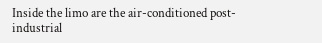Inside the limo are the air-conditioned post-industrial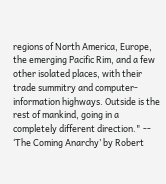regions of North America, Europe, the emerging Pacific Rim, and a few other isolated places, with their trade summitry and computer-information highways. Outside is the rest of mankind, going in a completely different direction." -- ‘The Coming Anarchy’ by Robert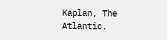Kaplan, The Atlantic.